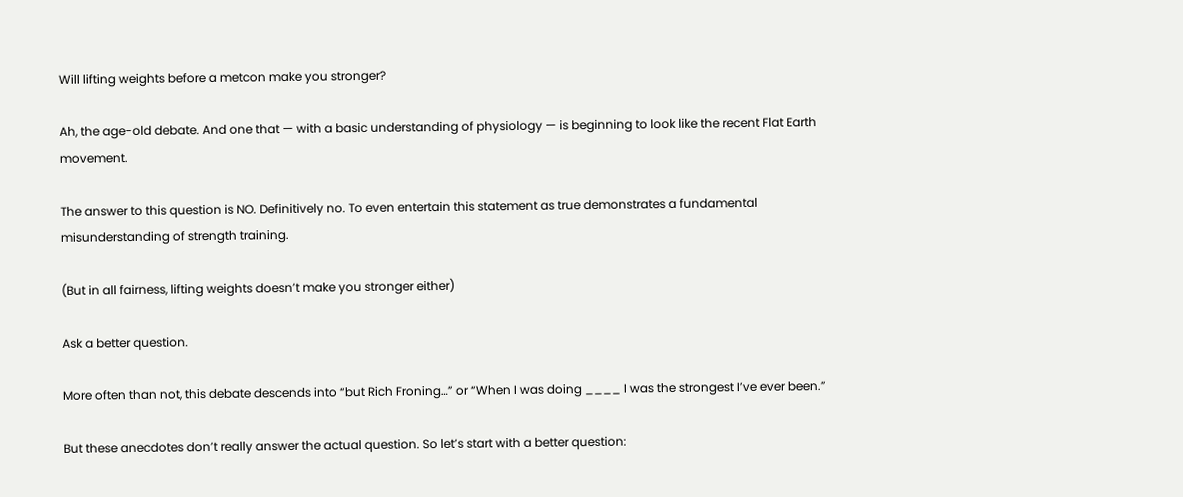Will lifting weights before a metcon make you stronger?

Ah, the age-old debate. And one that — with a basic understanding of physiology — is beginning to look like the recent Flat Earth movement.

The answer to this question is NO. Definitively no. To even entertain this statement as true demonstrates a fundamental misunderstanding of strength training.

(But in all fairness, lifting weights doesn’t make you stronger either)

Ask a better question.

More often than not, this debate descends into “but Rich Froning…” or “When I was doing ____ I was the strongest I’ve ever been.”

But these anecdotes don’t really answer the actual question. So let’s start with a better question: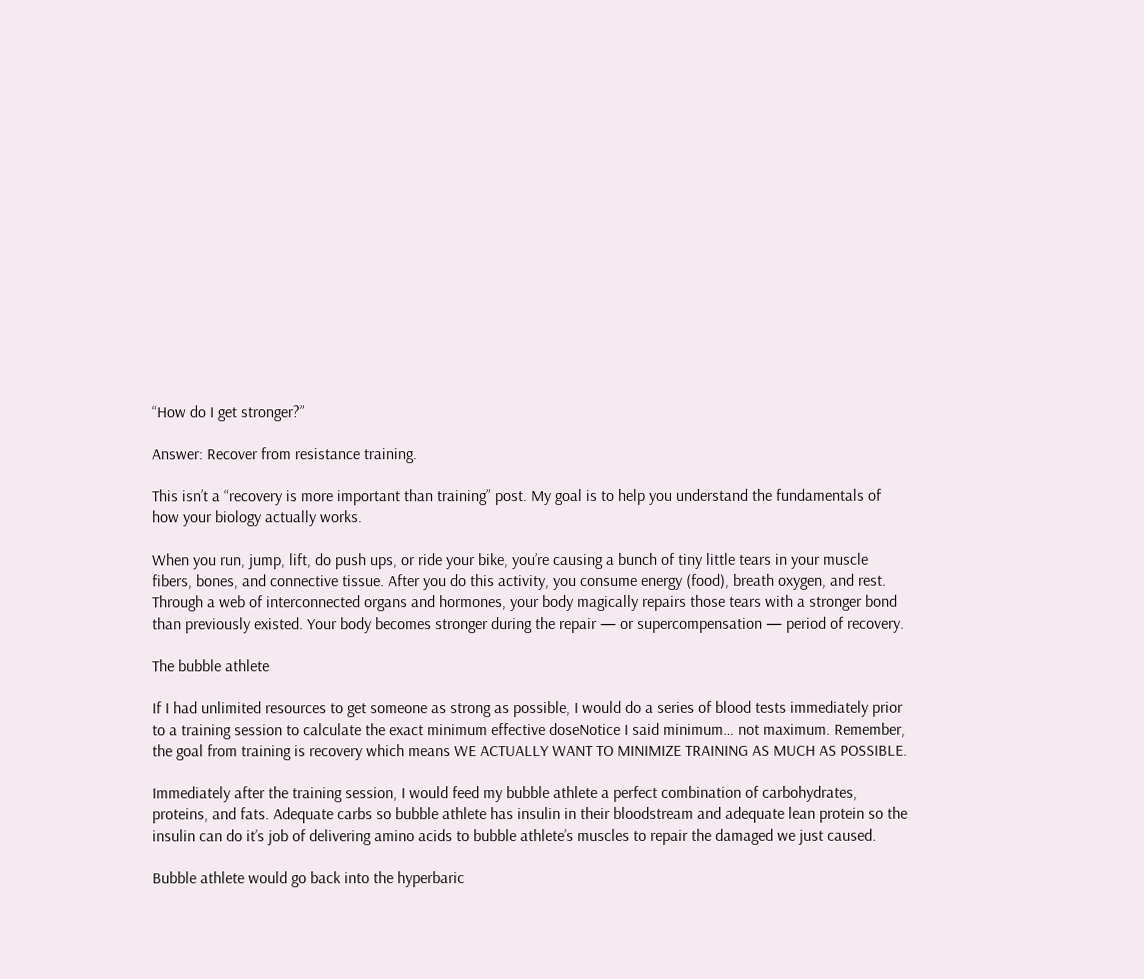“How do I get stronger?”

Answer: Recover from resistance training.

This isn’t a “recovery is more important than training” post. My goal is to help you understand the fundamentals of how your biology actually works.

When you run, jump, lift, do push ups, or ride your bike, you’re causing a bunch of tiny little tears in your muscle fibers, bones, and connective tissue. After you do this activity, you consume energy (food), breath oxygen, and rest. Through a web of interconnected organs and hormones, your body magically repairs those tears with a stronger bond than previously existed. Your body becomes stronger during the repair — or supercompensation — period of recovery.

The bubble athlete

If I had unlimited resources to get someone as strong as possible, I would do a series of blood tests immediately prior to a training session to calculate the exact minimum effective doseNotice I said minimum… not maximum. Remember, the goal from training is recovery which means WE ACTUALLY WANT TO MINIMIZE TRAINING AS MUCH AS POSSIBLE.

Immediately after the training session, I would feed my bubble athlete a perfect combination of carbohydrates, proteins, and fats. Adequate carbs so bubble athlete has insulin in their bloodstream and adequate lean protein so the insulin can do it’s job of delivering amino acids to bubble athlete’s muscles to repair the damaged we just caused.

Bubble athlete would go back into the hyperbaric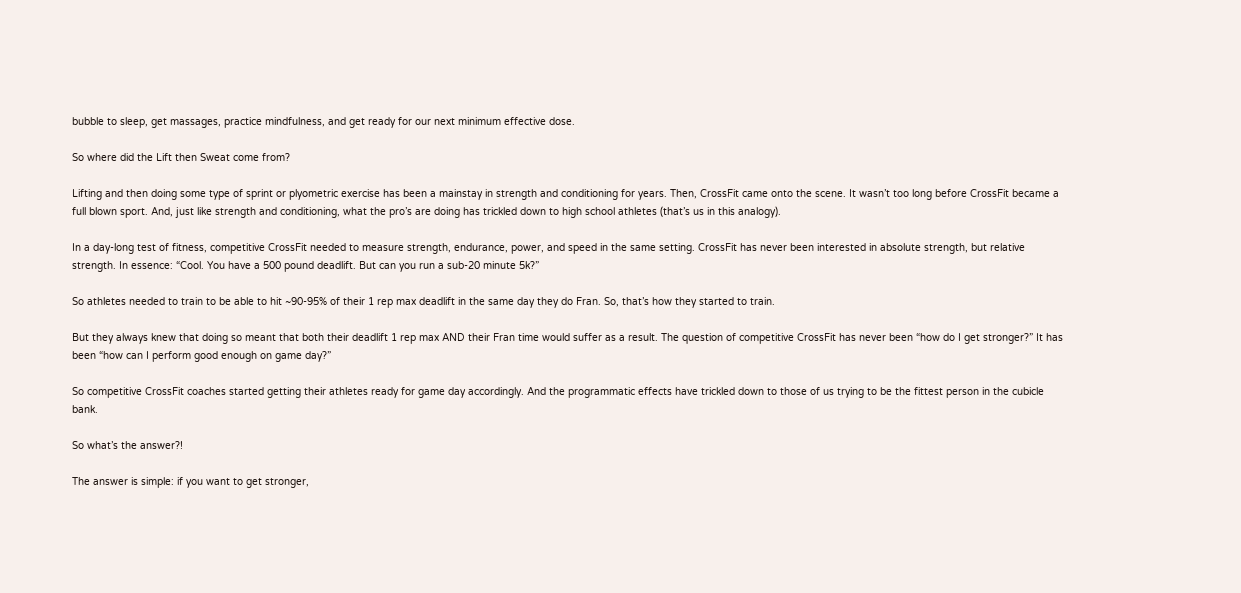bubble to sleep, get massages, practice mindfulness, and get ready for our next minimum effective dose.

So where did the Lift then Sweat come from?

Lifting and then doing some type of sprint or plyometric exercise has been a mainstay in strength and conditioning for years. Then, CrossFit came onto the scene. It wasn’t too long before CrossFit became a full blown sport. And, just like strength and conditioning, what the pro’s are doing has trickled down to high school athletes (that’s us in this analogy).

In a day-long test of fitness, competitive CrossFit needed to measure strength, endurance, power, and speed in the same setting. CrossFit has never been interested in absolute strength, but relative strength. In essence: “Cool. You have a 500 pound deadlift. But can you run a sub-20 minute 5k?”

So athletes needed to train to be able to hit ~90-95% of their 1 rep max deadlift in the same day they do Fran. So, that’s how they started to train.

But they always knew that doing so meant that both their deadlift 1 rep max AND their Fran time would suffer as a result. The question of competitive CrossFit has never been “how do I get stronger?” It has been “how can I perform good enough on game day?”

So competitive CrossFit coaches started getting their athletes ready for game day accordingly. And the programmatic effects have trickled down to those of us trying to be the fittest person in the cubicle bank.

So what’s the answer?!

The answer is simple: if you want to get stronger,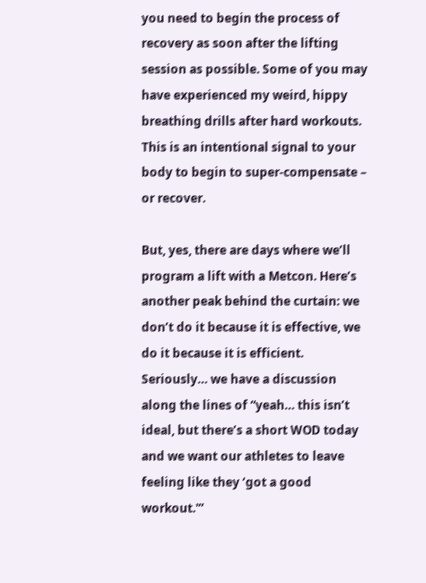you need to begin the process of recovery as soon after the lifting session as possible. Some of you may have experienced my weird, hippy breathing drills after hard workouts. This is an intentional signal to your body to begin to super-compensate – or recover.

But, yes, there are days where we’ll program a lift with a Metcon. Here’s another peak behind the curtain: we don’t do it because it is effective, we do it because it is efficient. Seriously… we have a discussion along the lines of “yeah… this isn’t ideal, but there’s a short WOD today and we want our athletes to leave feeling like they ‘got a good workout.'”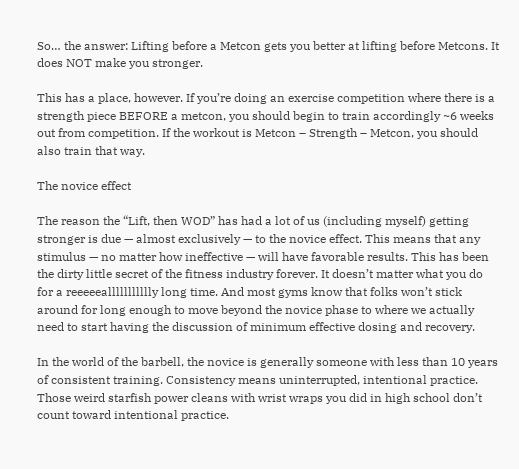So… the answer: Lifting before a Metcon gets you better at lifting before Metcons. It does NOT make you stronger.

This has a place, however. If you’re doing an exercise competition where there is a strength piece BEFORE a metcon, you should begin to train accordingly ~6 weeks out from competition. If the workout is Metcon – Strength – Metcon, you should also train that way.

The novice effect

The reason the “Lift, then WOD” has had a lot of us (including myself) getting stronger is due — almost exclusively — to the novice effect. This means that any stimulus — no matter how ineffective — will have favorable results. This has been the dirty little secret of the fitness industry forever. It doesn’t matter what you do for a reeeeeallllllllllly long time. And most gyms know that folks won’t stick around for long enough to move beyond the novice phase to where we actually need to start having the discussion of minimum effective dosing and recovery.

In the world of the barbell, the novice is generally someone with less than 10 years of consistent training. Consistency means uninterrupted, intentional practice. Those weird starfish power cleans with wrist wraps you did in high school don’t count toward intentional practice.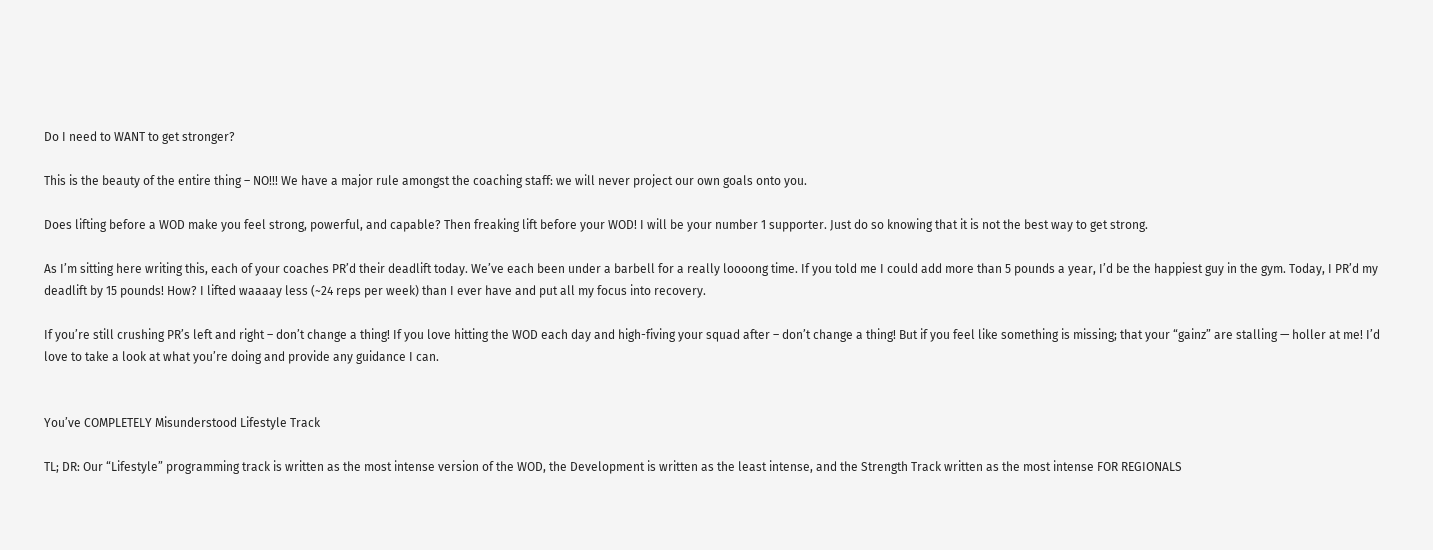Do I need to WANT to get stronger?

This is the beauty of the entire thing – NO!!! We have a major rule amongst the coaching staff: we will never project our own goals onto you.

Does lifting before a WOD make you feel strong, powerful, and capable? Then freaking lift before your WOD! I will be your number 1 supporter. Just do so knowing that it is not the best way to get strong.

As I’m sitting here writing this, each of your coaches PR’d their deadlift today. We’ve each been under a barbell for a really loooong time. If you told me I could add more than 5 pounds a year, I’d be the happiest guy in the gym. Today, I PR’d my deadlift by 15 pounds! How? I lifted waaaay less (~24 reps per week) than I ever have and put all my focus into recovery.

If you’re still crushing PR’s left and right – don’t change a thing! If you love hitting the WOD each day and high-fiving your squad after – don’t change a thing! But if you feel like something is missing; that your “gainz” are stalling — holler at me! I’d love to take a look at what you’re doing and provide any guidance I can.


You’ve COMPLETELY Misunderstood Lifestyle Track

TL; DR: Our “Lifestyle” programming track is written as the most intense version of the WOD, the Development is written as the least intense, and the Strength Track written as the most intense FOR REGIONALS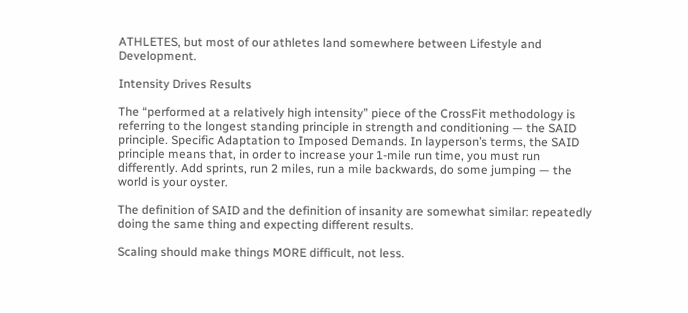ATHLETES, but most of our athletes land somewhere between Lifestyle and Development.

Intensity Drives Results

The “performed at a relatively high intensity” piece of the CrossFit methodology is referring to the longest standing principle in strength and conditioning — the SAID principle. Specific Adaptation to Imposed Demands. In layperson’s terms, the SAID principle means that, in order to increase your 1-mile run time, you must run differently. Add sprints, run 2 miles, run a mile backwards, do some jumping — the world is your oyster.

The definition of SAID and the definition of insanity are somewhat similar: repeatedly doing the same thing and expecting different results.

Scaling should make things MORE difficult, not less.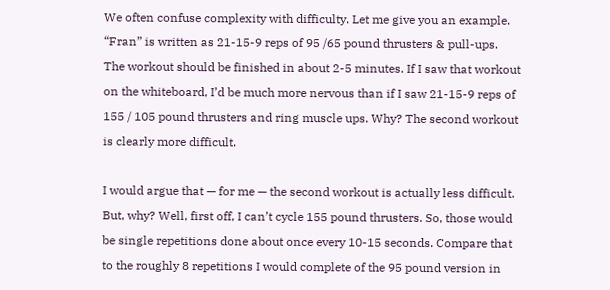We often confuse complexity with difficulty. Let me give you an example. “Fran” is written as 21-15-9 reps of 95 /65 pound thrusters & pull-ups.  The workout should be finished in about 2-5 minutes. If I saw that workout on the whiteboard, I’d be much more nervous than if I saw 21-15-9 reps of 155 / 105 pound thrusters and ring muscle ups. Why? The second workout is clearly more difficult.

I would argue that — for me — the second workout is actually less difficult. But, why? Well, first off, I can’t cycle 155 pound thrusters. So, those would be single repetitions done about once every 10-15 seconds. Compare that to the roughly 8 repetitions I would complete of the 95 pound version in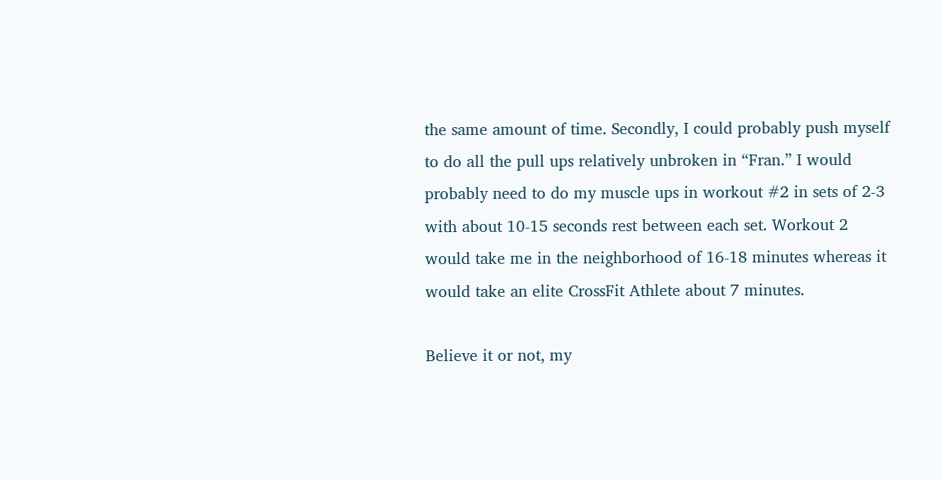the same amount of time. Secondly, I could probably push myself to do all the pull ups relatively unbroken in “Fran.” I would probably need to do my muscle ups in workout #2 in sets of 2-3 with about 10-15 seconds rest between each set. Workout 2 would take me in the neighborhood of 16-18 minutes whereas it would take an elite CrossFit Athlete about 7 minutes.

Believe it or not, my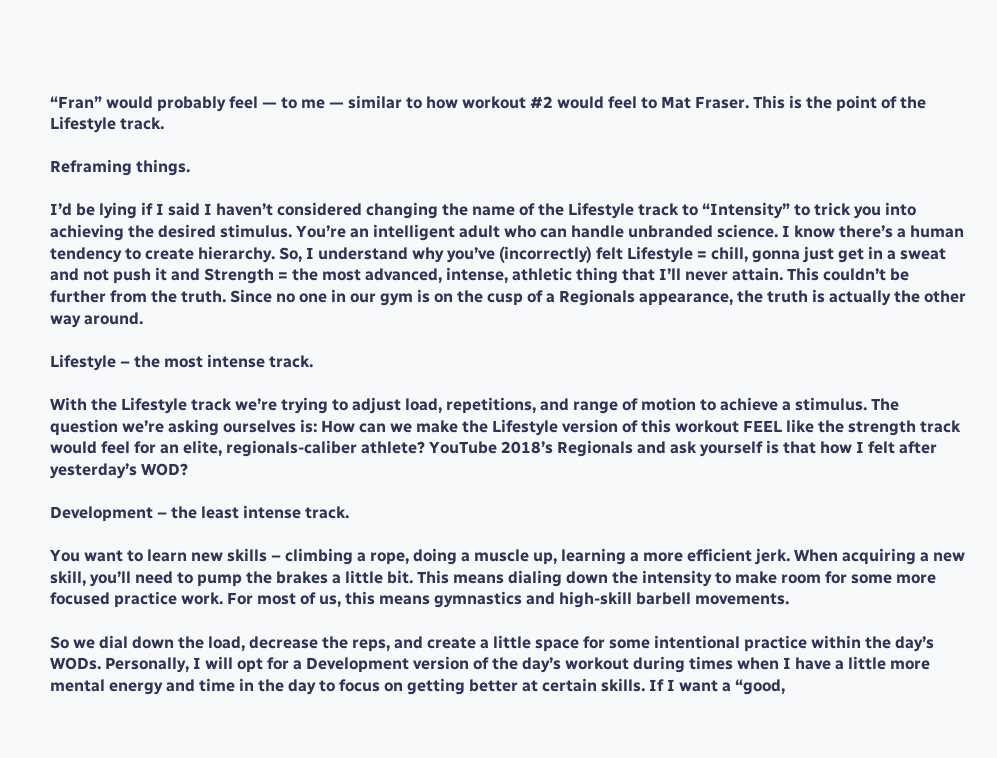“Fran” would probably feel — to me — similar to how workout #2 would feel to Mat Fraser. This is the point of the Lifestyle track.

Reframing things.

I’d be lying if I said I haven’t considered changing the name of the Lifestyle track to “Intensity” to trick you into achieving the desired stimulus. You’re an intelligent adult who can handle unbranded science. I know there’s a human tendency to create hierarchy. So, I understand why you’ve (incorrectly) felt Lifestyle = chill, gonna just get in a sweat and not push it and Strength = the most advanced, intense, athletic thing that I’ll never attain. This couldn’t be further from the truth. Since no one in our gym is on the cusp of a Regionals appearance, the truth is actually the other way around.

Lifestyle – the most intense track.

With the Lifestyle track we’re trying to adjust load, repetitions, and range of motion to achieve a stimulus. The question we’re asking ourselves is: How can we make the Lifestyle version of this workout FEEL like the strength track would feel for an elite, regionals-caliber athlete? YouTube 2018’s Regionals and ask yourself is that how I felt after yesterday’s WOD?

Development – the least intense track.

You want to learn new skills – climbing a rope, doing a muscle up, learning a more efficient jerk. When acquiring a new skill, you’ll need to pump the brakes a little bit. This means dialing down the intensity to make room for some more focused practice work. For most of us, this means gymnastics and high-skill barbell movements.

So we dial down the load, decrease the reps, and create a little space for some intentional practice within the day’s WODs. Personally, I will opt for a Development version of the day’s workout during times when I have a little more mental energy and time in the day to focus on getting better at certain skills. If I want a “good,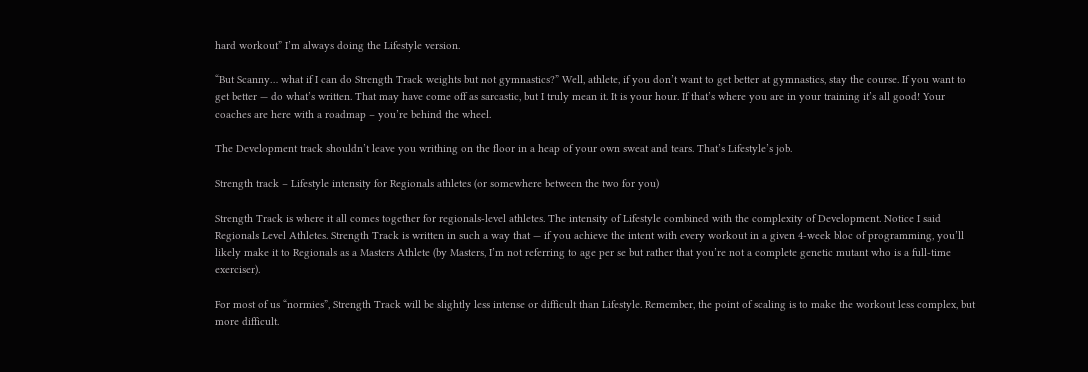hard workout” I’m always doing the Lifestyle version.

“But Scanny… what if I can do Strength Track weights but not gymnastics?” Well, athlete, if you don’t want to get better at gymnastics, stay the course. If you want to get better — do what’s written. That may have come off as sarcastic, but I truly mean it. It is your hour. If that’s where you are in your training it’s all good! Your coaches are here with a roadmap – you’re behind the wheel.

The Development track shouldn’t leave you writhing on the floor in a heap of your own sweat and tears. That’s Lifestyle’s job.

Strength track – Lifestyle intensity for Regionals athletes (or somewhere between the two for you)

Strength Track is where it all comes together for regionals-level athletes. The intensity of Lifestyle combined with the complexity of Development. Notice I said Regionals Level Athletes. Strength Track is written in such a way that — if you achieve the intent with every workout in a given 4-week bloc of programming, you’ll likely make it to Regionals as a Masters Athlete (by Masters, I’m not referring to age per se but rather that you’re not a complete genetic mutant who is a full-time exerciser).

For most of us “normies”, Strength Track will be slightly less intense or difficult than Lifestyle. Remember, the point of scaling is to make the workout less complex, but more difficult.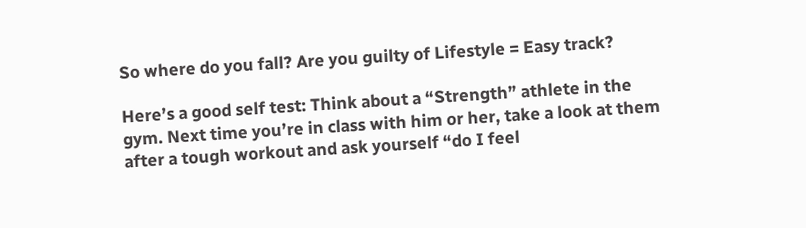So where do you fall? Are you guilty of Lifestyle = Easy track?

Here’s a good self test: Think about a “Strength” athlete in the gym. Next time you’re in class with him or her, take a look at them after a tough workout and ask yourself “do I feel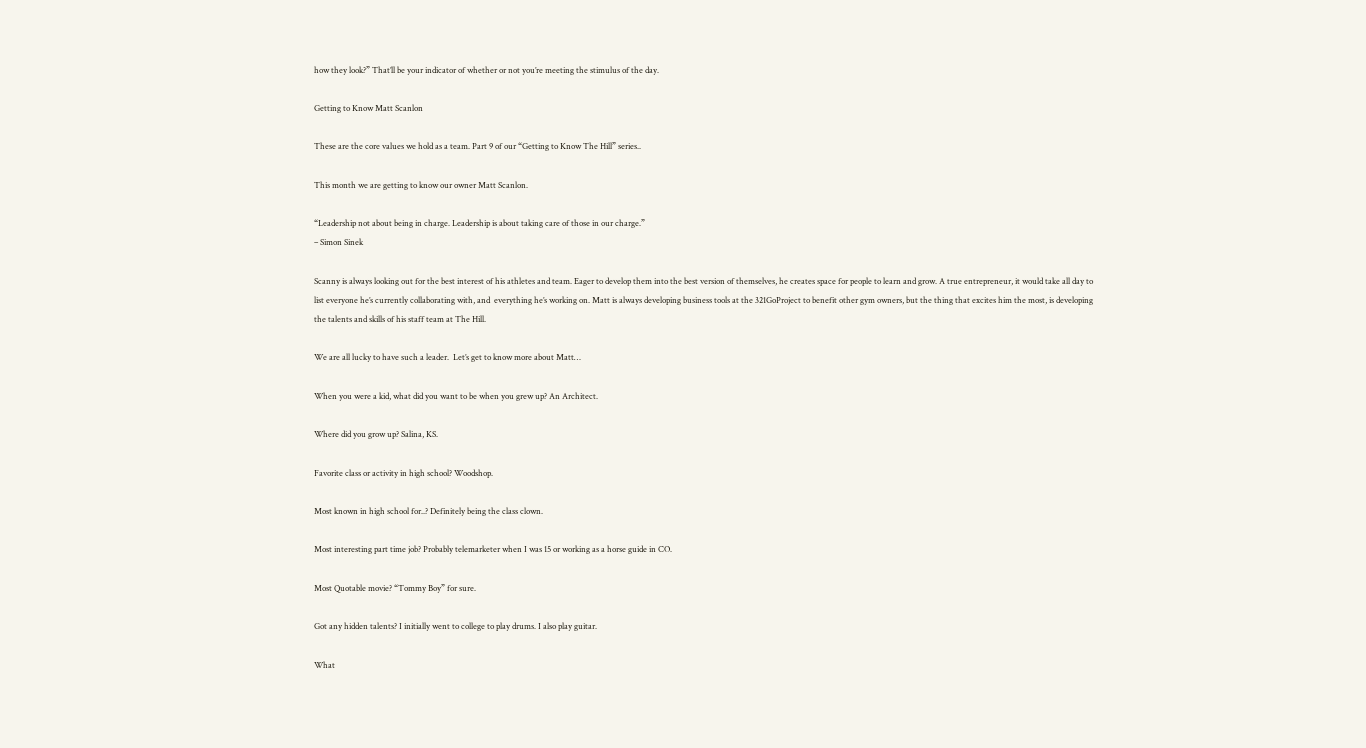how they look?” That’ll be your indicator of whether or not you’re meeting the stimulus of the day.

Getting to Know Matt Scanlon

These are the core values we hold as a team. Part 9 of our “Getting to Know The Hill” series..

This month we are getting to know our owner Matt Scanlon.

“Leadership not about being in charge. Leadership is about taking care of those in our charge.”
– Simon Sinek

Scanny is always looking out for the best interest of his athletes and team. Eager to develop them into the best version of themselves, he creates space for people to learn and grow. A true entrepreneur, it would take all day to list everyone he’s currently collaborating with, and  everything he’s working on. Matt is always developing business tools at the 321GoProject to benefit other gym owners, but the thing that excites him the most, is developing the talents and skills of his staff team at The Hill.

We are all lucky to have such a leader.  Let’s get to know more about Matt…

When you were a kid, what did you want to be when you grew up? An Architect.

Where did you grow up? Salina, KS.

Favorite class or activity in high school? Woodshop.

Most known in high school for..? Definitely being the class clown.

Most interesting part time job? Probably telemarketer when I was 15 or working as a horse guide in CO.

Most Quotable movie? “Tommy Boy” for sure.

Got any hidden talents? I initially went to college to play drums. I also play guitar.

What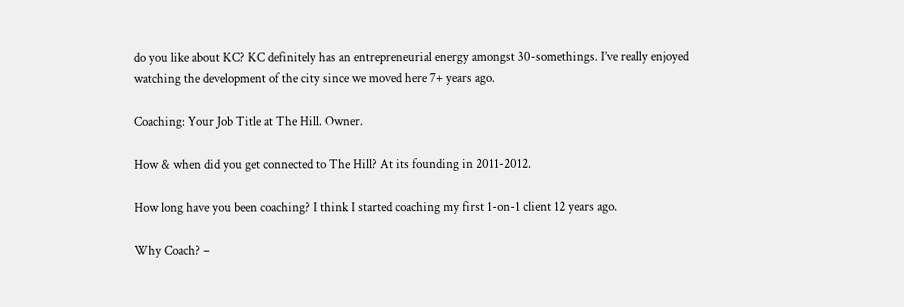do you like about KC? KC definitely has an entrepreneurial energy amongst 30-somethings. I’ve really enjoyed watching the development of the city since we moved here 7+ years ago.

Coaching: Your Job Title at The Hill. Owner.

How & when did you get connected to The Hill? At its founding in 2011-2012.

How long have you been coaching? I think I started coaching my first 1-on-1 client 12 years ago.

Why Coach? –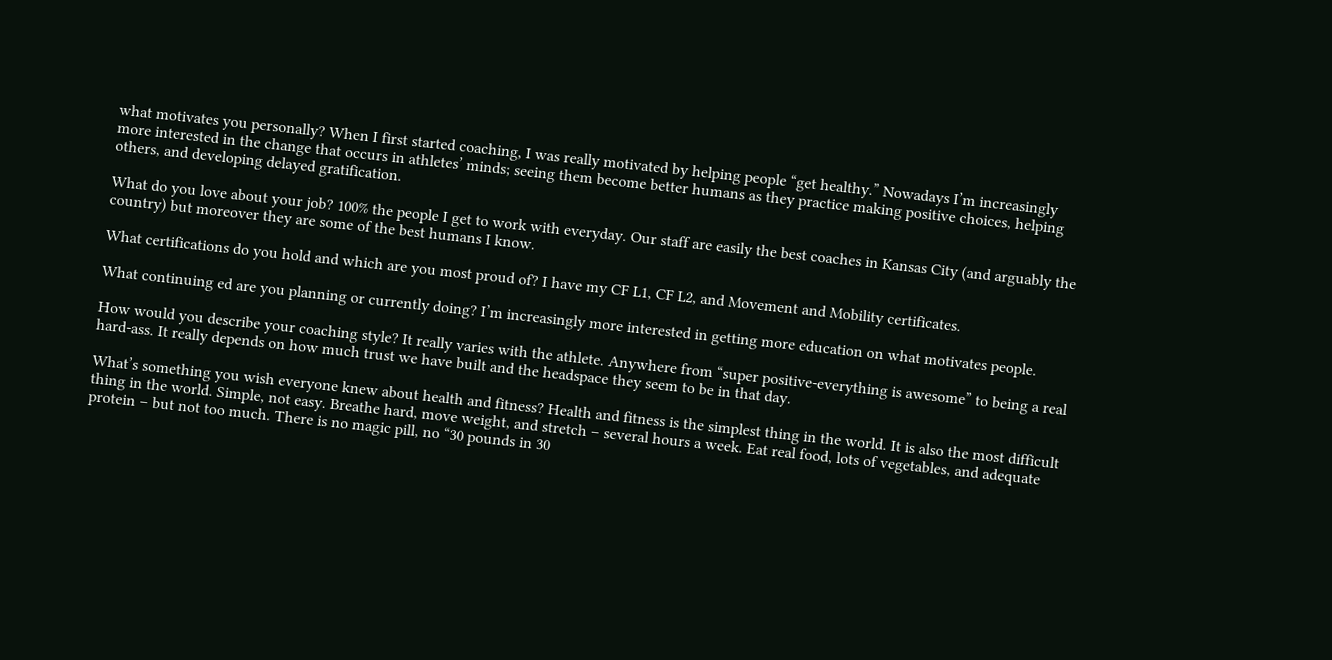what motivates you personally? When I first started coaching, I was really motivated by helping people “get healthy.” Nowadays I’m increasingly more interested in the change that occurs in athletes’ minds; seeing them become better humans as they practice making positive choices, helping others, and developing delayed gratification.

What do you love about your job? 100% the people I get to work with everyday. Our staff are easily the best coaches in Kansas City (and arguably the country) but moreover they are some of the best humans I know.

What certifications do you hold and which are you most proud of? I have my CF L1, CF L2, and Movement and Mobility certificates.

What continuing ed are you planning or currently doing? I’m increasingly more interested in getting more education on what motivates people.

How would you describe your coaching style? It really varies with the athlete. Anywhere from “super positive-everything is awesome” to being a real hard-ass. It really depends on how much trust we have built and the headspace they seem to be in that day.

What’s something you wish everyone knew about health and fitness? Health and fitness is the simplest thing in the world. It is also the most difficult thing in the world. Simple, not easy. Breathe hard, move weight, and stretch – several hours a week. Eat real food, lots of vegetables, and adequate protein – but not too much. There is no magic pill, no “30 pounds in 30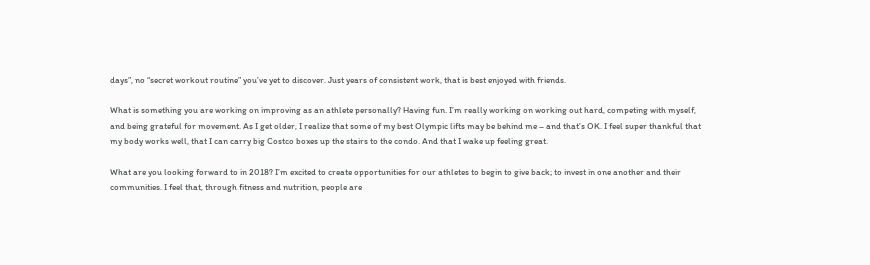days”, no “secret workout routine” you’ve yet to discover. Just years of consistent work, that is best enjoyed with friends.

What is something you are working on improving as an athlete personally? Having fun. I’m really working on working out hard, competing with myself, and being grateful for movement. As I get older, I realize that some of my best Olympic lifts may be behind me – and that’s OK. I feel super thankful that my body works well, that I can carry big Costco boxes up the stairs to the condo. And that I wake up feeling great.

What are you looking forward to in 2018? I’m excited to create opportunities for our athletes to begin to give back; to invest in one another and their communities. I feel that, through fitness and nutrition, people are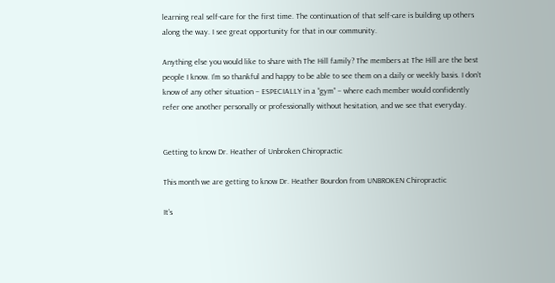learning real self-care for the first time. The continuation of that self-care is building up others along the way. I see great opportunity for that in our community.

Anything else you would like to share with The Hill family? The members at The Hill are the best people I know. I’m so thankful and happy to be able to see them on a daily or weekly basis. I don’t know of any other situation – ESPECIALLY in a “gym” – where each member would confidently refer one another personally or professionally without hesitation, and we see that everyday.


Getting to know Dr. Heather of Unbroken Chiropractic

This month we are getting to know Dr. Heather Bourdon from UNBROKEN Chiropractic

It’s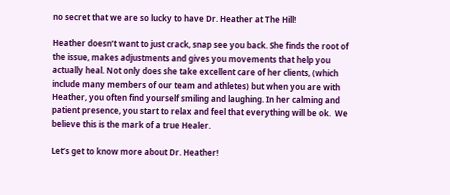no secret that we are so lucky to have Dr. Heather at The Hill!

Heather doesn’t want to just crack, snap see you back. She finds the root of the issue, makes adjustments and gives you movements that help you actually heal. Not only does she take excellent care of her clients, (which include many members of our team and athletes) but when you are with Heather, you often find yourself smiling and laughing. In her calming and patient presence, you start to relax and feel that everything will be ok.  We believe this is the mark of a true Healer.

Let’s get to know more about Dr. Heather!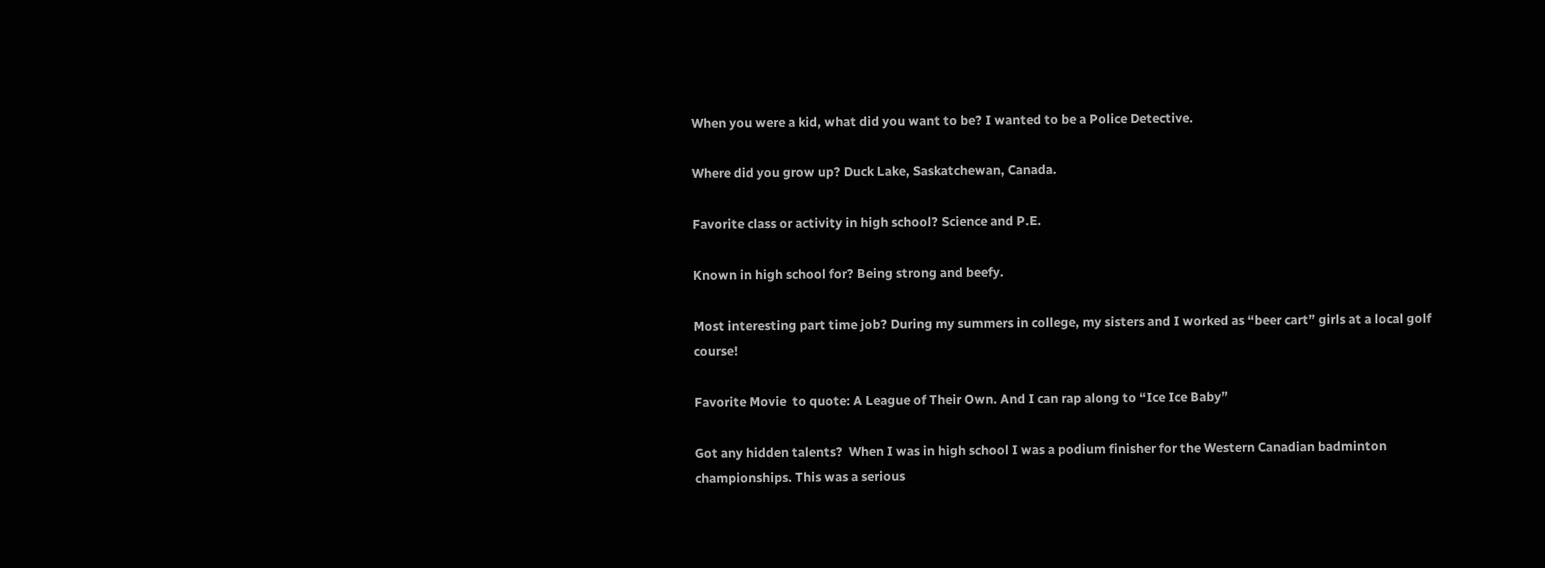When you were a kid, what did you want to be? I wanted to be a Police Detective.

Where did you grow up? Duck Lake, Saskatchewan, Canada.

Favorite class or activity in high school? Science and P.E.

Known in high school for? Being strong and beefy.

Most interesting part time job? During my summers in college, my sisters and I worked as “beer cart” girls at a local golf course!

Favorite Movie  to quote: A League of Their Own. And I can rap along to “Ice Ice Baby”

Got any hidden talents?  When I was in high school I was a podium finisher for the Western Canadian badminton championships. This was a serious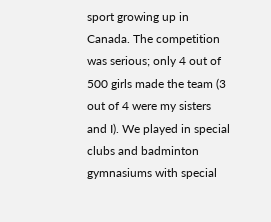sport growing up in Canada. The competition was serious; only 4 out of 500 girls made the team (3 out of 4 were my sisters and I). We played in special clubs and badminton gymnasiums with special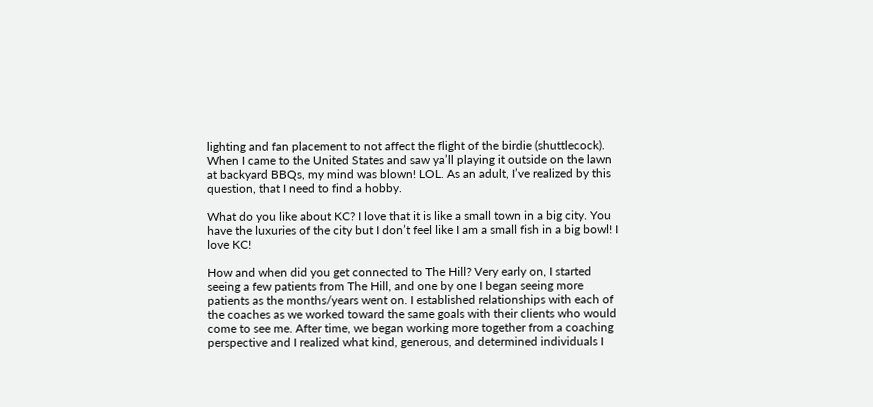lighting and fan placement to not affect the flight of the birdie (shuttlecock). When I came to the United States and saw ya’ll playing it outside on the lawn at backyard BBQs, my mind was blown! LOL. As an adult, I’ve realized by this question, that I need to find a hobby.

What do you like about KC? I love that it is like a small town in a big city. You have the luxuries of the city but I don’t feel like I am a small fish in a big bowl! I love KC!

How and when did you get connected to The Hill? Very early on, I started seeing a few patients from The Hill, and one by one I began seeing more patients as the months/years went on. I established relationships with each of the coaches as we worked toward the same goals with their clients who would come to see me. After time, we began working more together from a coaching perspective and I realized what kind, generous, and determined individuals I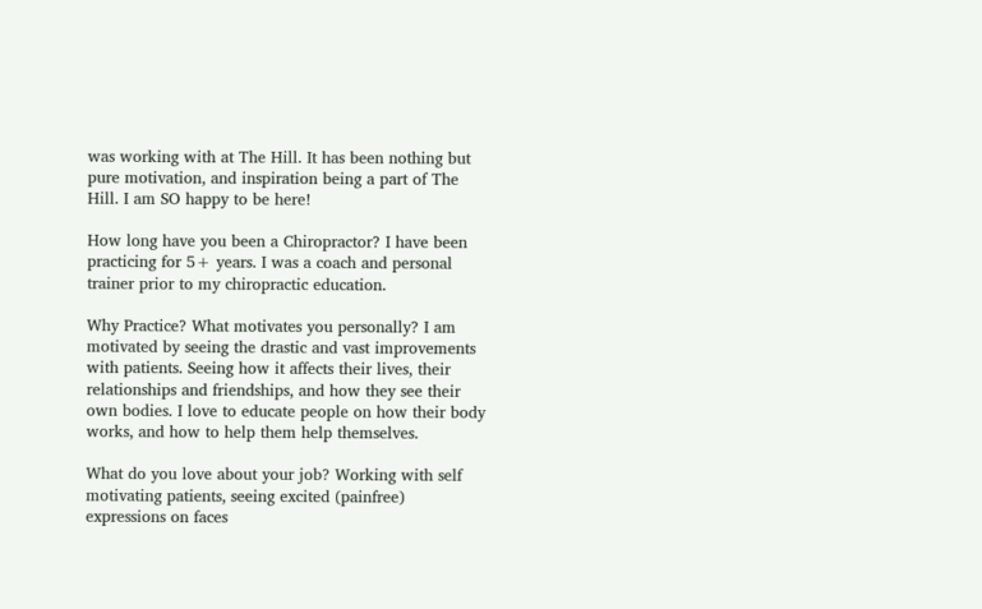was working with at The Hill. It has been nothing but pure motivation, and inspiration being a part of The Hill. I am SO happy to be here!

How long have you been a Chiropractor? I have been practicing for 5+ years. I was a coach and personal trainer prior to my chiropractic education.

Why Practice? What motivates you personally? I am motivated by seeing the drastic and vast improvements with patients. Seeing how it affects their lives, their relationships and friendships, and how they see their own bodies. I love to educate people on how their body works, and how to help them help themselves.

What do you love about your job? Working with self motivating patients, seeing excited (painfree) expressions on faces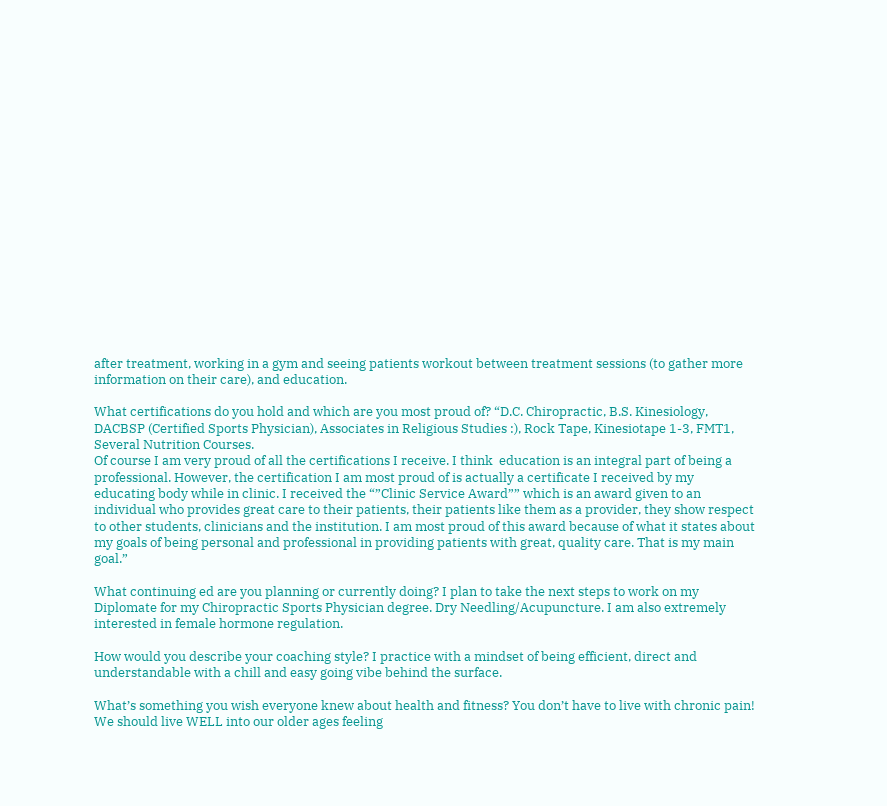after treatment, working in a gym and seeing patients workout between treatment sessions (to gather more information on their care), and education.

What certifications do you hold and which are you most proud of? “D.C. Chiropractic, B.S. Kinesiology, DACBSP (Certified Sports Physician), Associates in Religious Studies :), Rock Tape, Kinesiotape 1-3, FMT1, Several Nutrition Courses.
Of course I am very proud of all the certifications I receive. I think  education is an integral part of being a professional. However, the certification I am most proud of is actually a certificate I received by my educating body while in clinic. I received the “”Clinic Service Award”” which is an award given to an individual who provides great care to their patients, their patients like them as a provider, they show respect to other students, clinicians and the institution. I am most proud of this award because of what it states about my goals of being personal and professional in providing patients with great, quality care. That is my main goal.”

What continuing ed are you planning or currently doing? I plan to take the next steps to work on my Diplomate for my Chiropractic Sports Physician degree. Dry Needling/Acupuncture. I am also extremely interested in female hormone regulation.

How would you describe your coaching style? I practice with a mindset of being efficient, direct and understandable with a chill and easy going vibe behind the surface.

What’s something you wish everyone knew about health and fitness? You don’t have to live with chronic pain! We should live WELL into our older ages feeling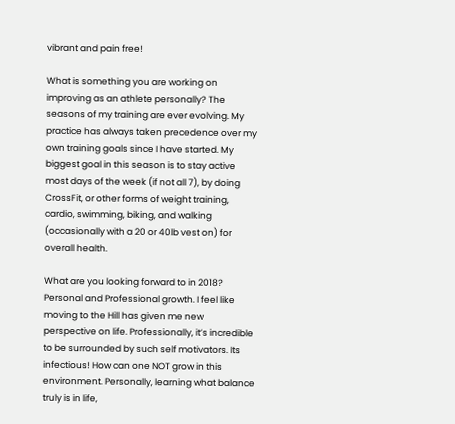vibrant and pain free!

What is something you are working on improving as an athlete personally? The seasons of my training are ever evolving. My practice has always taken precedence over my own training goals since I have started. My biggest goal in this season is to stay active most days of the week (if not all 7), by doing CrossFit, or other forms of weight training, cardio, swimming, biking, and walking (occasionally with a 20 or 40lb vest on) for overall health.

What are you looking forward to in 2018? Personal and Professional growth. I feel like moving to the Hill has given me new perspective on life. Professionally, it’s incredible to be surrounded by such self motivators. Its infectious! How can one NOT grow in this environment. Personally, learning what balance truly is in life,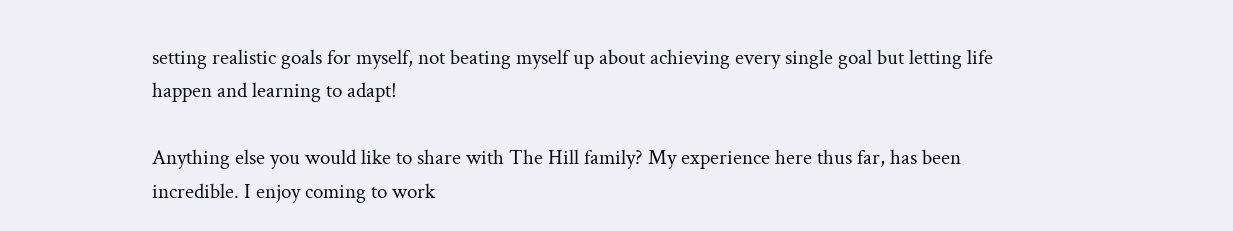setting realistic goals for myself, not beating myself up about achieving every single goal but letting life happen and learning to adapt!

Anything else you would like to share with The Hill family? My experience here thus far, has been incredible. I enjoy coming to work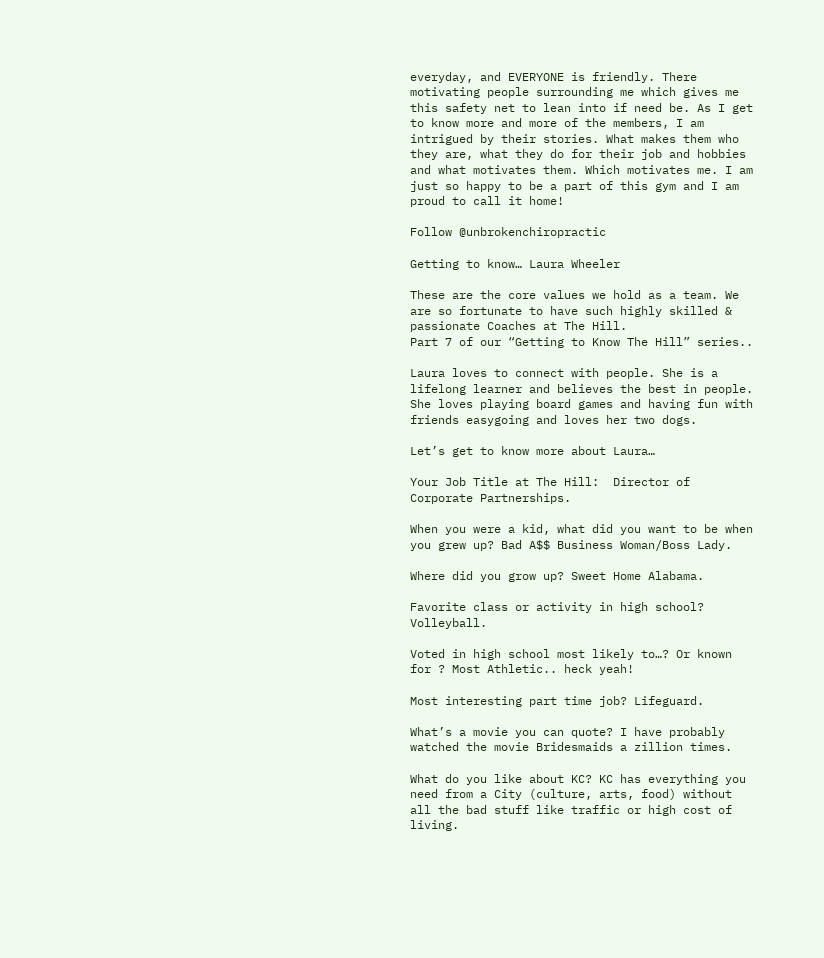everyday, and EVERYONE is friendly. There motivating people surrounding me which gives me this safety net to lean into if need be. As I get to know more and more of the members, I am intrigued by their stories. What makes them who they are, what they do for their job and hobbies and what motivates them. Which motivates me. I am just so happy to be a part of this gym and I am proud to call it home!

Follow @unbrokenchiropractic

Getting to know… Laura Wheeler

These are the core values we hold as a team. We are so fortunate to have such highly skilled & passionate Coaches at The Hill.
Part 7 of our “Getting to Know The Hill” series..

Laura loves to connect with people. She is a lifelong learner and believes the best in people. She loves playing board games and having fun with friends easygoing and loves her two dogs.

Let’s get to know more about Laura…

Your Job Title at The Hill:  Director of Corporate Partnerships.

When you were a kid, what did you want to be when you grew up? Bad A$$ Business Woman/Boss Lady.

Where did you grow up? Sweet Home Alabama.

Favorite class or activity in high school? Volleyball.

Voted in high school most likely to…? Or known for ? Most Athletic.. heck yeah!

Most interesting part time job? Lifeguard.

What’s a movie you can quote? I have probably watched the movie Bridesmaids a zillion times.

What do you like about KC? KC has everything you need from a City (culture, arts, food) without all the bad stuff like traffic or high cost of living.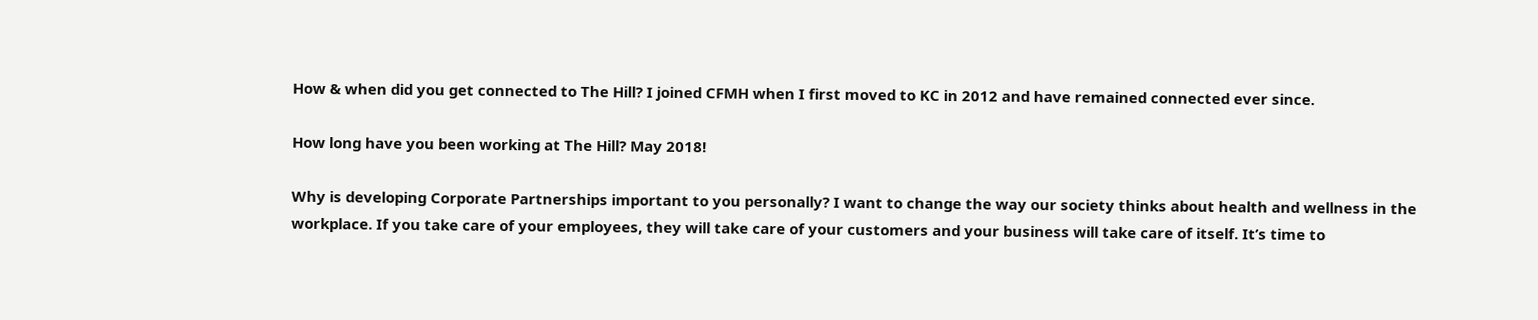How & when did you get connected to The Hill? I joined CFMH when I first moved to KC in 2012 and have remained connected ever since.

How long have you been working at The Hill? May 2018!

Why is developing Corporate Partnerships important to you personally? I want to change the way our society thinks about health and wellness in the workplace. If you take care of your employees, they will take care of your customers and your business will take care of itself. It’s time to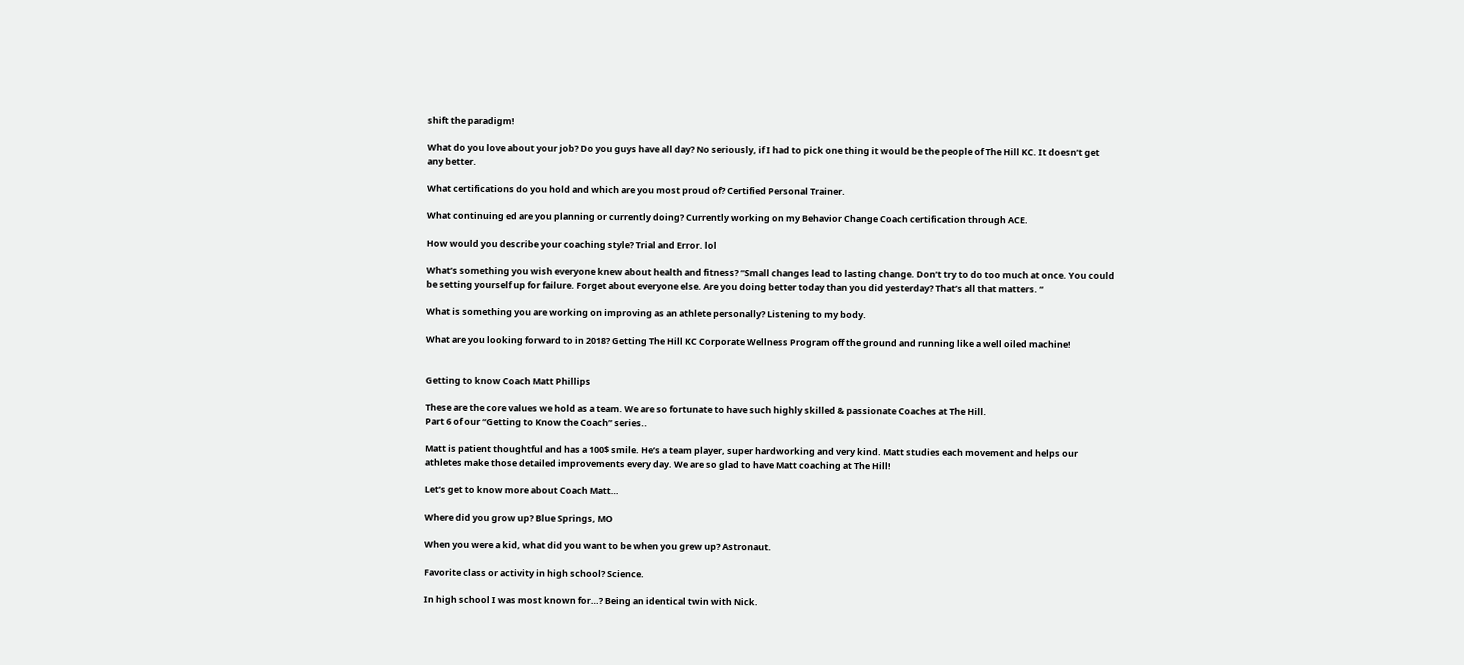shift the paradigm!

What do you love about your job? Do you guys have all day? No seriously, if I had to pick one thing it would be the people of The Hill KC. It doesn’t get any better.

What certifications do you hold and which are you most proud of? Certified Personal Trainer.

What continuing ed are you planning or currently doing? Currently working on my Behavior Change Coach certification through ACE.

How would you describe your coaching style? Trial and Error. lol

What’s something you wish everyone knew about health and fitness? “Small changes lead to lasting change. Don’t try to do too much at once. You could be setting yourself up for failure. Forget about everyone else. Are you doing better today than you did yesterday? That’s all that matters. “

What is something you are working on improving as an athlete personally? Listening to my body.

What are you looking forward to in 2018? Getting The Hill KC Corporate Wellness Program off the ground and running like a well oiled machine!


Getting to know Coach Matt Phillips

These are the core values we hold as a team. We are so fortunate to have such highly skilled & passionate Coaches at The Hill.
Part 6 of our “Getting to Know the Coach” series..

Matt is patient thoughtful and has a 100$ smile. He’s a team player, super hardworking and very kind. Matt studies each movement and helps our athletes make those detailed improvements every day. We are so glad to have Matt coaching at The Hill!

Let’s get to know more about Coach Matt…

Where did you grow up? Blue Springs, MO

When you were a kid, what did you want to be when you grew up? Astronaut.

Favorite class or activity in high school? Science.

In high school I was most known for…? Being an identical twin with Nick.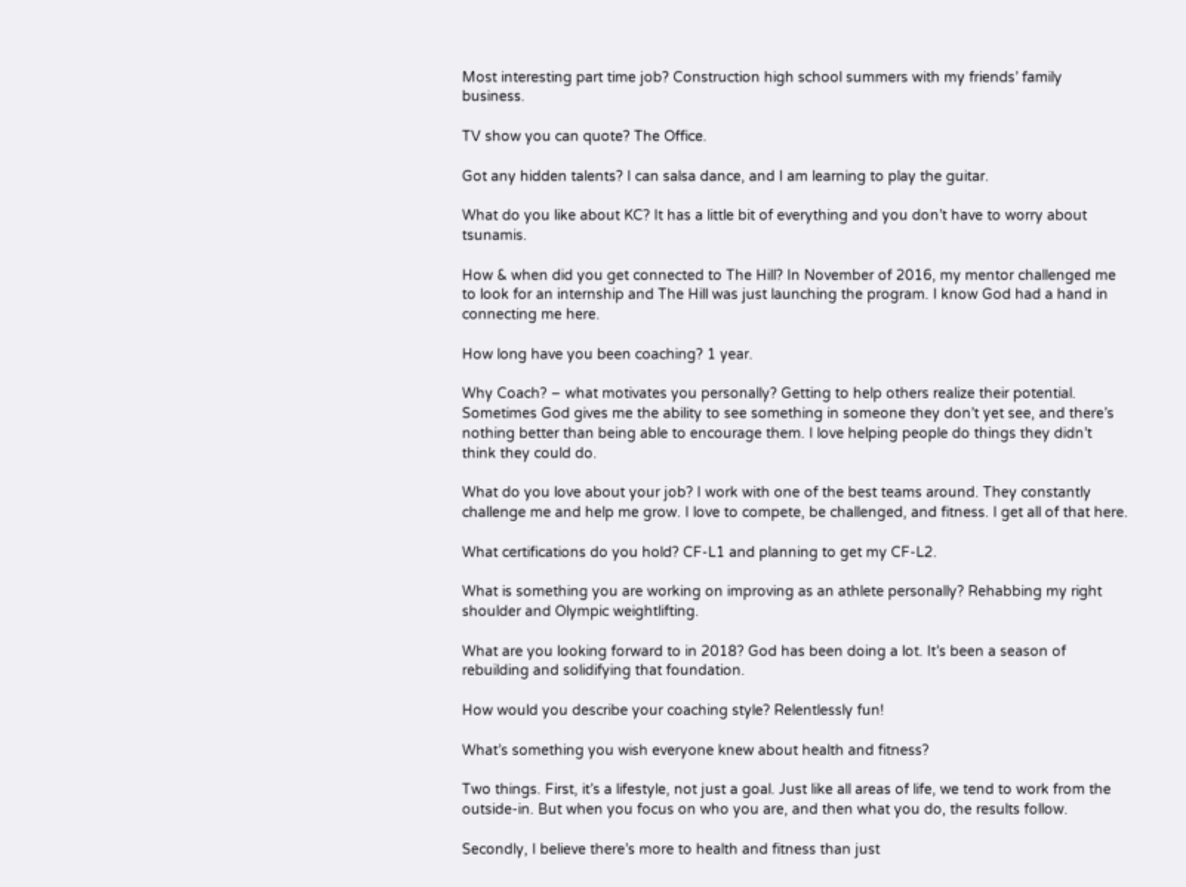Most interesting part time job? Construction high school summers with my friends’ family business.

TV show you can quote? The Office.

Got any hidden talents? I can salsa dance, and I am learning to play the guitar.

What do you like about KC? It has a little bit of everything and you don’t have to worry about tsunamis.

How & when did you get connected to The Hill? In November of 2016, my mentor challenged me to look for an internship and The Hill was just launching the program. I know God had a hand in connecting me here.

How long have you been coaching? 1 year.

Why Coach? – what motivates you personally? Getting to help others realize their potential. Sometimes God gives me the ability to see something in someone they don’t yet see, and there’s nothing better than being able to encourage them. I love helping people do things they didn’t think they could do.

What do you love about your job? I work with one of the best teams around. They constantly challenge me and help me grow. I love to compete, be challenged, and fitness. I get all of that here.

What certifications do you hold? CF-L1 and planning to get my CF-L2.

What is something you are working on improving as an athlete personally? Rehabbing my right shoulder and Olympic weightlifting.

What are you looking forward to in 2018? God has been doing a lot. It’s been a season of rebuilding and solidifying that foundation.

How would you describe your coaching style? Relentlessly fun!

What’s something you wish everyone knew about health and fitness?

Two things. First, it’s a lifestyle, not just a goal. Just like all areas of life, we tend to work from the outside-in. But when you focus on who you are, and then what you do, the results follow.

Secondly, I believe there’s more to health and fitness than just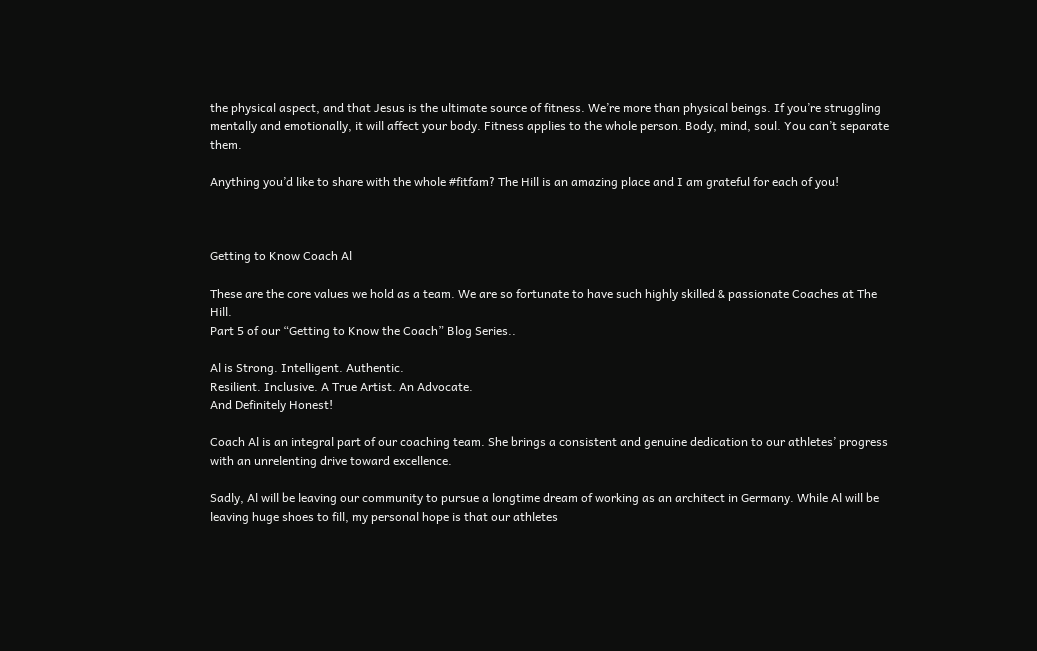the physical aspect, and that Jesus is the ultimate source of fitness. We’re more than physical beings. If you’re struggling mentally and emotionally, it will affect your body. Fitness applies to the whole person. Body, mind, soul. You can’t separate them.

Anything you’d like to share with the whole #fitfam? The Hill is an amazing place and I am grateful for each of you!



Getting to Know Coach Al

These are the core values we hold as a team. We are so fortunate to have such highly skilled & passionate Coaches at The Hill.
Part 5 of our “Getting to Know the Coach” Blog Series..

Al is Strong. Intelligent. Authentic.
Resilient. Inclusive. A True Artist. An Advocate.
And Definitely Honest!

Coach Al is an integral part of our coaching team. She brings a consistent and genuine dedication to our athletes’ progress with an unrelenting drive toward excellence.

Sadly, Al will be leaving our community to pursue a longtime dream of working as an architect in Germany. While Al will be leaving huge shoes to fill, my personal hope is that our athletes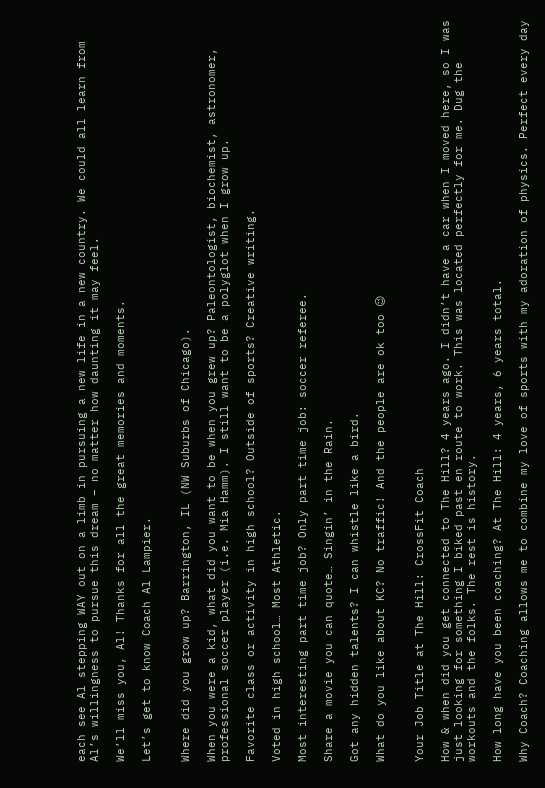each see Al stepping WAY out on a limb in pursuing a new life in a new country. We could all learn from Al’s willingness to pursue this dream – no matter how daunting it may feel.

We’ll miss you, Al! Thanks for all the great memories and moments.

Let’s get to know Coach Al Lampier.


Where did you grow up? Barrington, IL (NW Suburbs of Chicago).

When you were a kid, what did you want to be when you grew up? Paleontologist, biochemist, astronomer, professional soccer player (i.e. Mia Hamm). I still want to be a polyglot when I grow up.

Favorite class or activity in high school? Outside of sports? Creative writing.

Voted in high school… Most Athletic.

Most interesting part time job? Only part time job: soccer referee.

Share a movie you can quote… Singin’ in the Rain.

Got any hidden talents? I can whistle like a bird.

What do you like about KC? No traffic! And the people are ok too 😉


Your Job Title at The Hill: CrossFit Coach

How & when did you get connected to The Hill? 4 years ago. I didn’t have a car when I moved here, so I was just looking for something I biked past en route to work. This was located perfectly for me. Dug the workouts and the folks. The rest is history.

How long have you been coaching? At The Hill: 4 years, 6 years total.

Why Coach? Coaching allows me to combine my love of sports with my adoration of physics. Perfect every day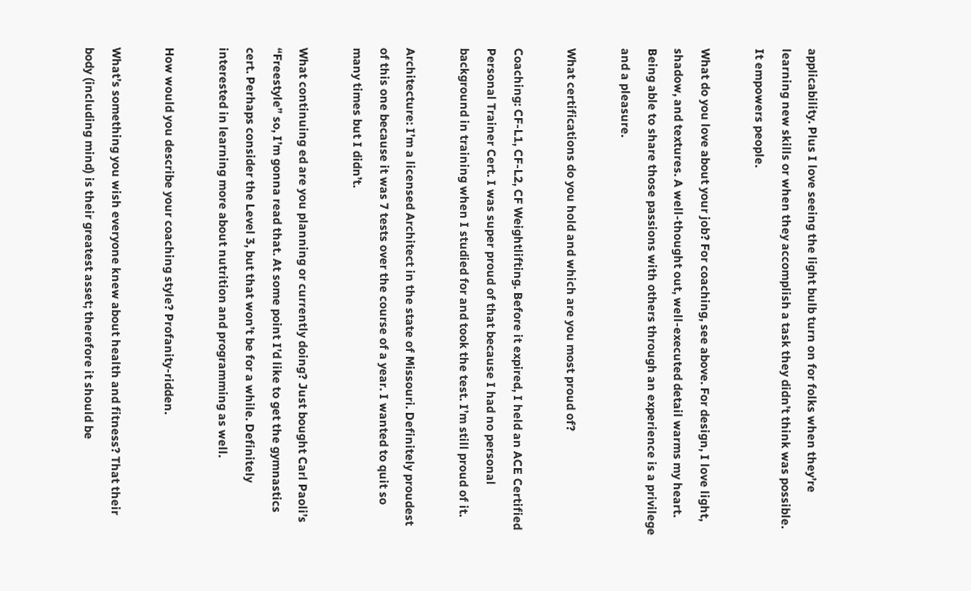applicability. Plus I love seeing the light bulb turn on for folks when they’re learning new skills or when they accomplish a task they didn’t think was possible. It empowers people.

What do you love about your job? For coaching, see above. For design, I love light, shadow, and textures. A well-thought out, well-executed detail warms my heart. Being able to share those passions with others through an experience is a privilege and a pleasure.

What certifications do you hold and which are you most proud of?

Coaching: CF-L1, CF-L2, CF Weightlifting. Before it expired, I held an ACE Certified Personal Trainer Cert. I was super proud of that because I had no personal background in training when I studied for and took the test. I’m still proud of it.

Architecture: I’m a licensed Architect in the state of Missouri. Definitely proudest of this one because it was 7 tests over the course of a year. I wanted to quit so many times but I didn’t.

What continuing ed are you planning or currently doing? Just bought Carl Paoli’s “Freestyle” so, I’m gonna read that. At some point I’d like to get the gymnastics cert. Perhaps consider the Level 3, but that won’t be for a while. Definitely interested in learning more about nutrition and programming as well.

How would you describe your coaching style? Profanity-ridden.

What’s something you wish everyone knew about health and fitness? That their body (including mind) is their greatest asset; therefore it should be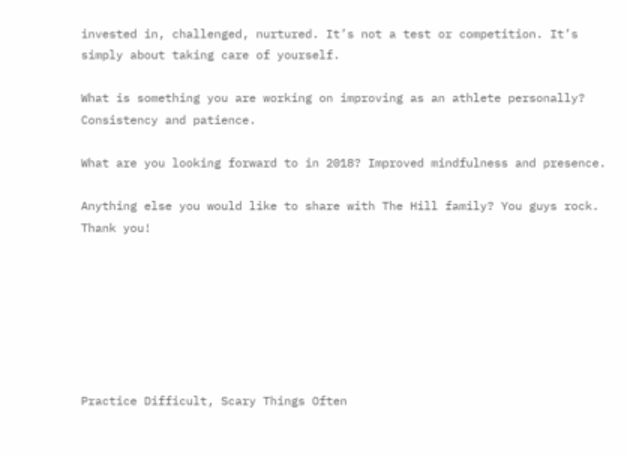invested in, challenged, nurtured. It’s not a test or competition. It’s simply about taking care of yourself.

What is something you are working on improving as an athlete personally? Consistency and patience.

What are you looking forward to in 2018? Improved mindfulness and presence.

Anything else you would like to share with The Hill family? You guys rock. Thank you!







Practice Difficult, Scary Things Often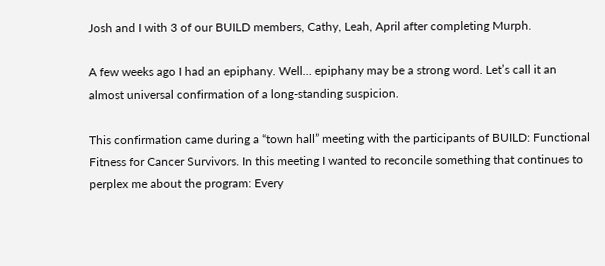Josh and I with 3 of our BUILD members, Cathy, Leah, April after completing Murph.

A few weeks ago I had an epiphany. Well… epiphany may be a strong word. Let’s call it an almost universal confirmation of a long-standing suspicion.

This confirmation came during a “town hall” meeting with the participants of BUILD: Functional Fitness for Cancer Survivors. In this meeting I wanted to reconcile something that continues to perplex me about the program: Every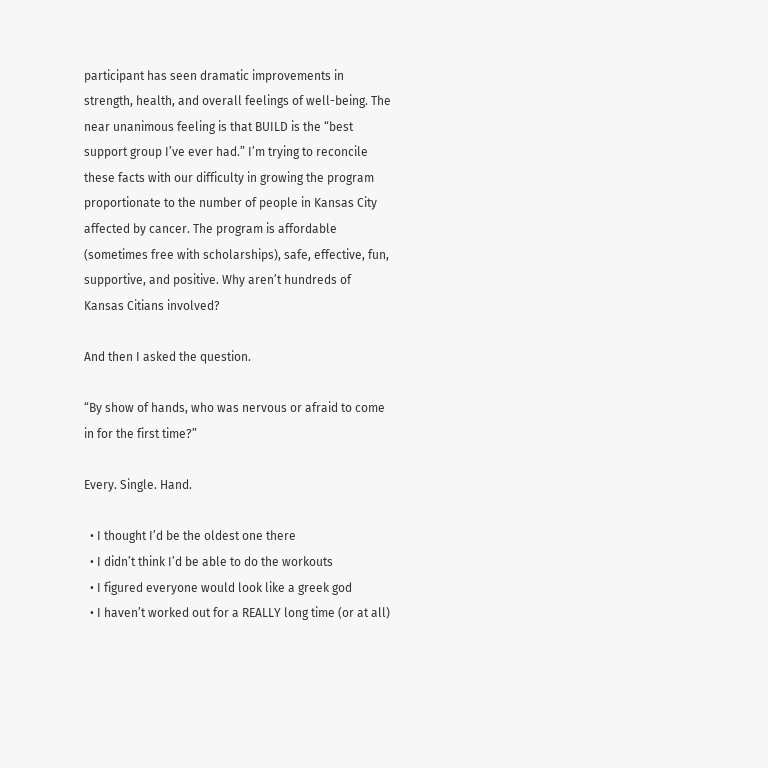participant has seen dramatic improvements in strength, health, and overall feelings of well-being. The near unanimous feeling is that BUILD is the “best support group I’ve ever had.” I’m trying to reconcile these facts with our difficulty in growing the program proportionate to the number of people in Kansas City affected by cancer. The program is affordable (sometimes free with scholarships), safe, effective, fun, supportive, and positive. Why aren’t hundreds of Kansas Citians involved?

And then I asked the question.

“By show of hands, who was nervous or afraid to come in for the first time?”

Every. Single. Hand.

  • I thought I’d be the oldest one there
  • I didn’t think I’d be able to do the workouts
  • I figured everyone would look like a greek god
  • I haven’t worked out for a REALLY long time (or at all)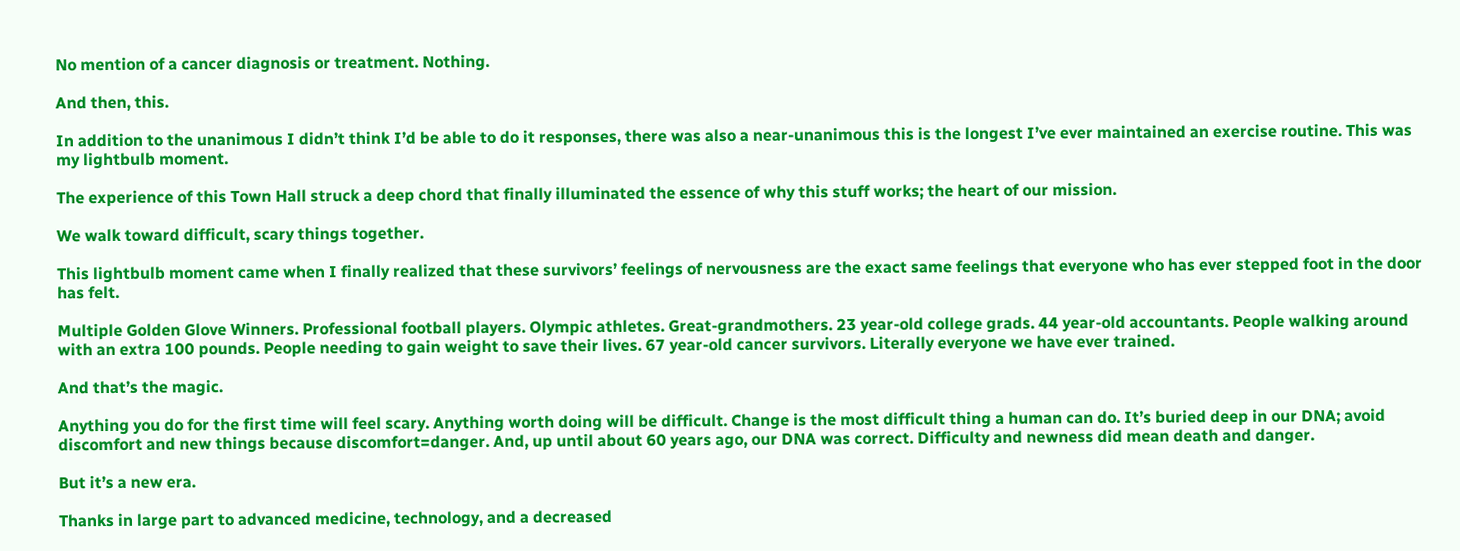No mention of a cancer diagnosis or treatment. Nothing.

And then, this.

In addition to the unanimous I didn’t think I’d be able to do it responses, there was also a near-unanimous this is the longest I’ve ever maintained an exercise routine. This was my lightbulb moment.

The experience of this Town Hall struck a deep chord that finally illuminated the essence of why this stuff works; the heart of our mission.

We walk toward difficult, scary things together.

This lightbulb moment came when I finally realized that these survivors’ feelings of nervousness are the exact same feelings that everyone who has ever stepped foot in the door has felt.

Multiple Golden Glove Winners. Professional football players. Olympic athletes. Great-grandmothers. 23 year-old college grads. 44 year-old accountants. People walking around with an extra 100 pounds. People needing to gain weight to save their lives. 67 year-old cancer survivors. Literally everyone we have ever trained.

And that’s the magic.

Anything you do for the first time will feel scary. Anything worth doing will be difficult. Change is the most difficult thing a human can do. It’s buried deep in our DNA; avoid discomfort and new things because discomfort=danger. And, up until about 60 years ago, our DNA was correct. Difficulty and newness did mean death and danger.

But it’s a new era.

Thanks in large part to advanced medicine, technology, and a decreased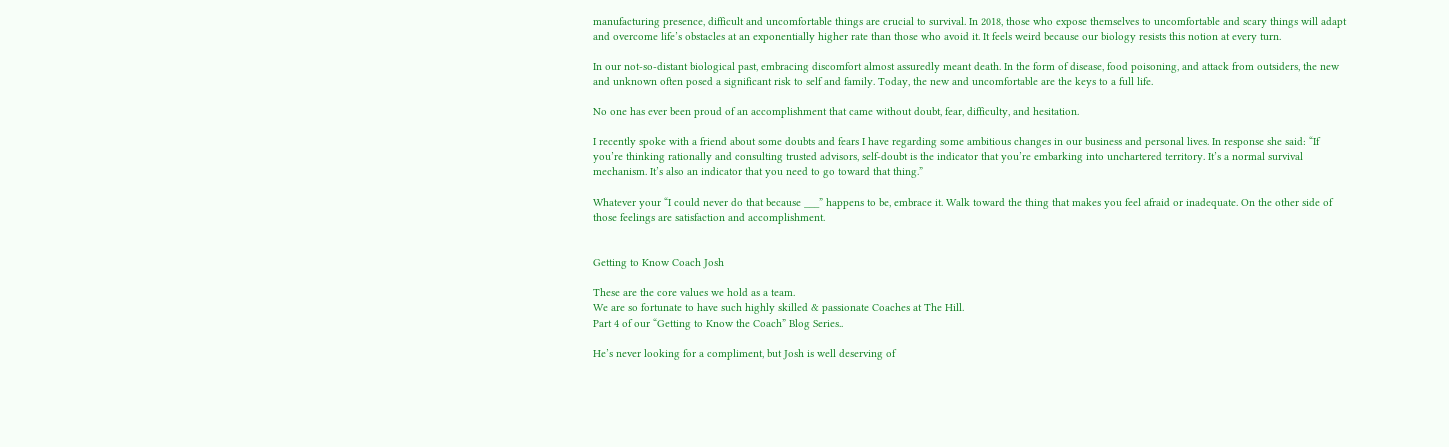manufacturing presence, difficult and uncomfortable things are crucial to survival. In 2018, those who expose themselves to uncomfortable and scary things will adapt and overcome life’s obstacles at an exponentially higher rate than those who avoid it. It feels weird because our biology resists this notion at every turn.

In our not-so-distant biological past, embracing discomfort almost assuredly meant death. In the form of disease, food poisoning, and attack from outsiders, the new and unknown often posed a significant risk to self and family. Today, the new and uncomfortable are the keys to a full life.

No one has ever been proud of an accomplishment that came without doubt, fear, difficulty, and hesitation.

I recently spoke with a friend about some doubts and fears I have regarding some ambitious changes in our business and personal lives. In response she said: “If you’re thinking rationally and consulting trusted advisors, self-doubt is the indicator that you’re embarking into unchartered territory. It’s a normal survival mechanism. It’s also an indicator that you need to go toward that thing.”

Whatever your “I could never do that because ___” happens to be, embrace it. Walk toward the thing that makes you feel afraid or inadequate. On the other side of those feelings are satisfaction and accomplishment.


Getting to Know Coach Josh

These are the core values we hold as a team.
We are so fortunate to have such highly skilled & passionate Coaches at The Hill.
Part 4 of our “Getting to Know the Coach” Blog Series..

He’s never looking for a compliment, but Josh is well deserving of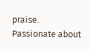praise. Passionate about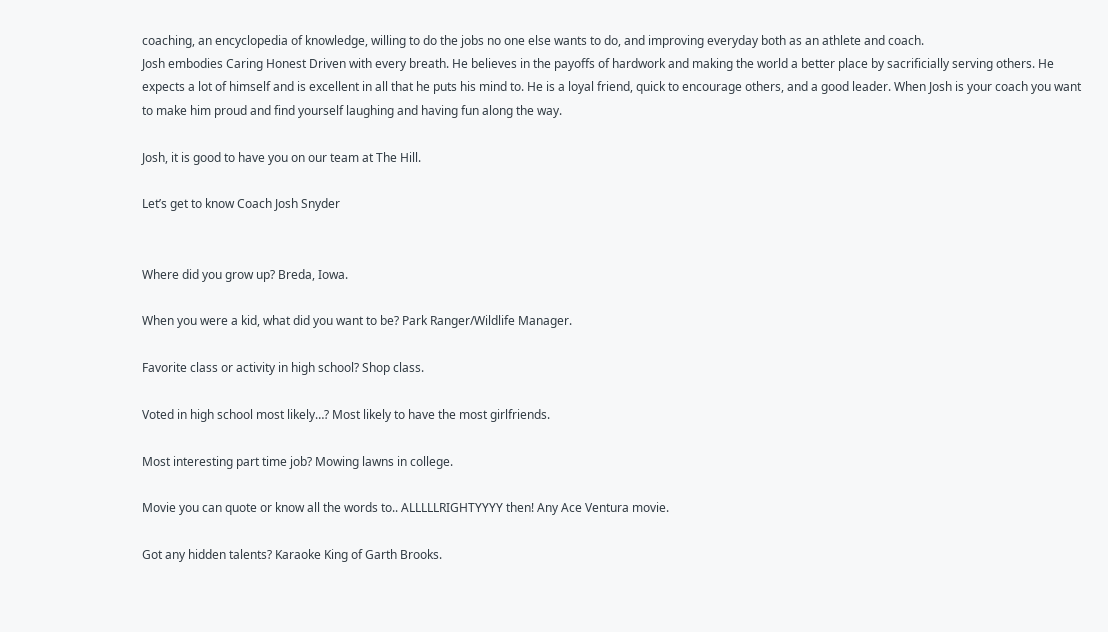coaching, an encyclopedia of knowledge, willing to do the jobs no one else wants to do, and improving everyday both as an athlete and coach.
Josh embodies Caring Honest Driven with every breath. He believes in the payoffs of hardwork and making the world a better place by sacrificially serving others. He expects a lot of himself and is excellent in all that he puts his mind to. He is a loyal friend, quick to encourage others, and a good leader. When Josh is your coach you want to make him proud and find yourself laughing and having fun along the way.

Josh, it is good to have you on our team at The Hill.

Let’s get to know Coach Josh Snyder


Where did you grow up? Breda, Iowa.

When you were a kid, what did you want to be? Park Ranger/Wildlife Manager.

Favorite class or activity in high school? Shop class.

Voted in high school most likely…? Most likely to have the most girlfriends.

Most interesting part time job? Mowing lawns in college.

Movie you can quote or know all the words to.. ALLLLLRIGHTYYYY then! Any Ace Ventura movie.

Got any hidden talents? Karaoke King of Garth Brooks.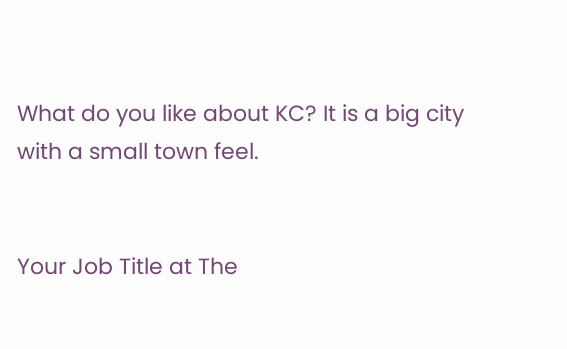What do you like about KC? It is a big city with a small town feel.


Your Job Title at The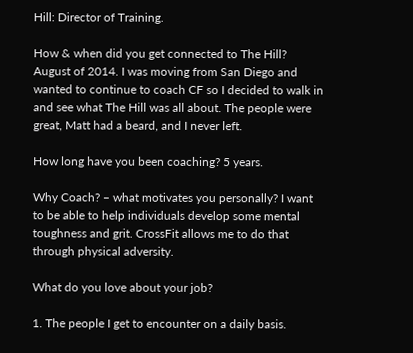Hill: Director of Training.

How & when did you get connected to The Hill? August of 2014. I was moving from San Diego and wanted to continue to coach CF so I decided to walk in and see what The Hill was all about. The people were great, Matt had a beard, and I never left.

How long have you been coaching? 5 years.

Why Coach? – what motivates you personally? I want to be able to help individuals develop some mental toughness and grit. CrossFit allows me to do that through physical adversity.

What do you love about your job?

1. The people I get to encounter on a daily basis.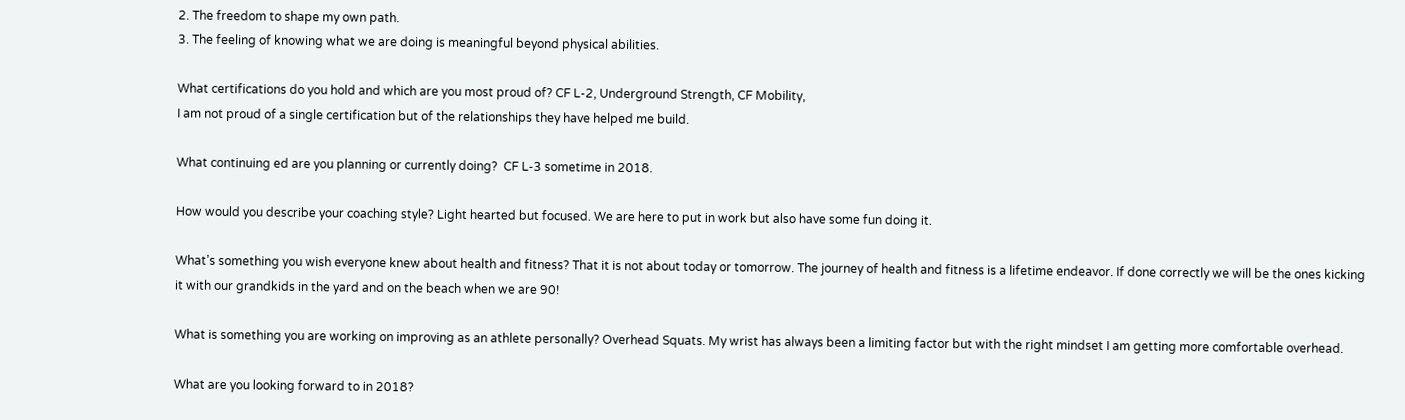2. The freedom to shape my own path.
3. The feeling of knowing what we are doing is meaningful beyond physical abilities.

What certifications do you hold and which are you most proud of? CF L-2, Underground Strength, CF Mobility,
I am not proud of a single certification but of the relationships they have helped me build.

What continuing ed are you planning or currently doing?  CF L-3 sometime in 2018.

How would you describe your coaching style? Light hearted but focused. We are here to put in work but also have some fun doing it.

What’s something you wish everyone knew about health and fitness? That it is not about today or tomorrow. The journey of health and fitness is a lifetime endeavor. If done correctly we will be the ones kicking it with our grandkids in the yard and on the beach when we are 90!

What is something you are working on improving as an athlete personally? Overhead Squats. My wrist has always been a limiting factor but with the right mindset I am getting more comfortable overhead.

What are you looking forward to in 2018?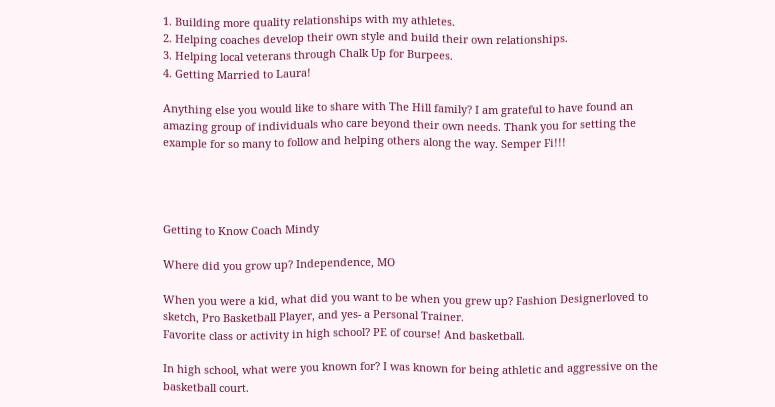1. Building more quality relationships with my athletes.
2. Helping coaches develop their own style and build their own relationships.
3. Helping local veterans through Chalk Up for Burpees.
4. Getting Married to Laura!

Anything else you would like to share with The Hill family? I am grateful to have found an amazing group of individuals who care beyond their own needs. Thank you for setting the example for so many to follow and helping others along the way. Semper Fi!!!




Getting to Know Coach Mindy

Where did you grow up? Independence, MO

When you were a kid, what did you want to be when you grew up? Fashion Designerloved to sketch, Pro Basketball Player, and yes- a Personal Trainer.
Favorite class or activity in high school? PE of course! And basketball.

In high school, what were you known for? I was known for being athletic and aggressive on the basketball court.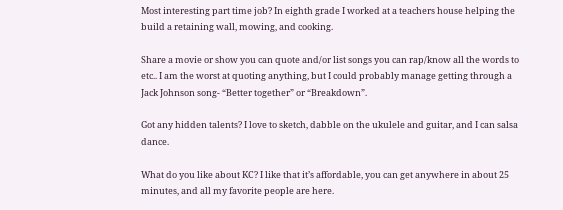Most interesting part time job? In eighth grade I worked at a teachers house helping the build a retaining wall, mowing, and cooking.

Share a movie or show you can quote and/or list songs you can rap/know all the words to etc.. I am the worst at quoting anything, but I could probably manage getting through a Jack Johnson song- “Better together” or “Breakdown”.

Got any hidden talents? I love to sketch, dabble on the ukulele and guitar, and I can salsa dance.

What do you like about KC? I like that it’s affordable, you can get anywhere in about 25 minutes, and all my favorite people are here.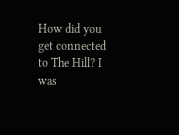How did you get connected to The Hill? I was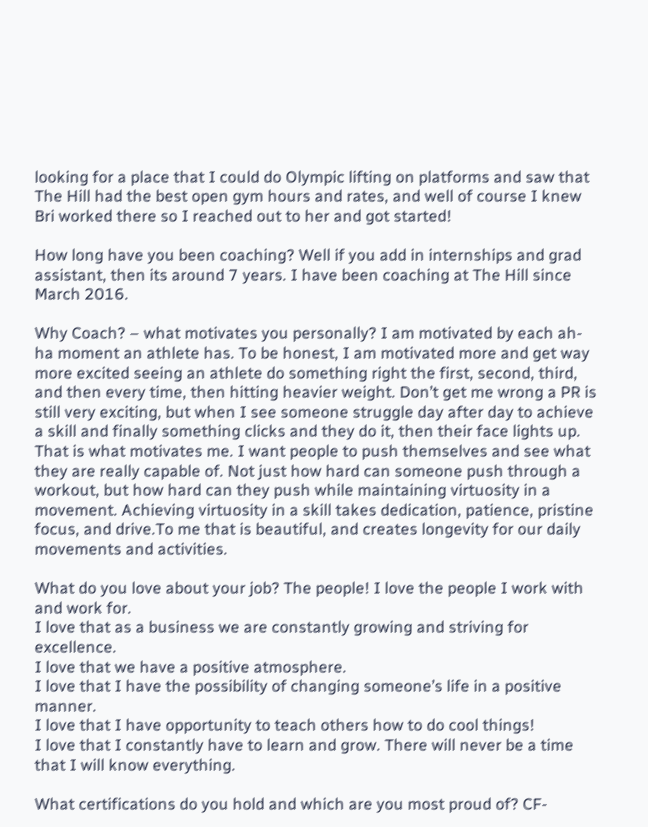looking for a place that I could do Olympic lifting on platforms and saw that The Hill had the best open gym hours and rates, and well of course I knew Bri worked there so I reached out to her and got started!

How long have you been coaching? Well if you add in internships and grad assistant, then its around 7 years. I have been coaching at The Hill since March 2016.

Why Coach? – what motivates you personally? I am motivated by each ah-ha moment an athlete has. To be honest, I am motivated more and get way more excited seeing an athlete do something right the first, second, third, and then every time, then hitting heavier weight. Don’t get me wrong a PR is still very exciting, but when I see someone struggle day after day to achieve a skill and finally something clicks and they do it, then their face lights up. That is what motivates me. I want people to push themselves and see what they are really capable of. Not just how hard can someone push through a workout, but how hard can they push while maintaining virtuosity in a movement. Achieving virtuosity in a skill takes dedication, patience, pristine focus, and drive.To me that is beautiful, and creates longevity for our daily movements and activities.

What do you love about your job? The people! I love the people I work with and work for.
I love that as a business we are constantly growing and striving for excellence.
I love that we have a positive atmosphere.
I love that I have the possibility of changing someone’s life in a positive manner.
I love that I have opportunity to teach others how to do cool things!
I love that I constantly have to learn and grow. There will never be a time that I will know everything.

What certifications do you hold and which are you most proud of? CF-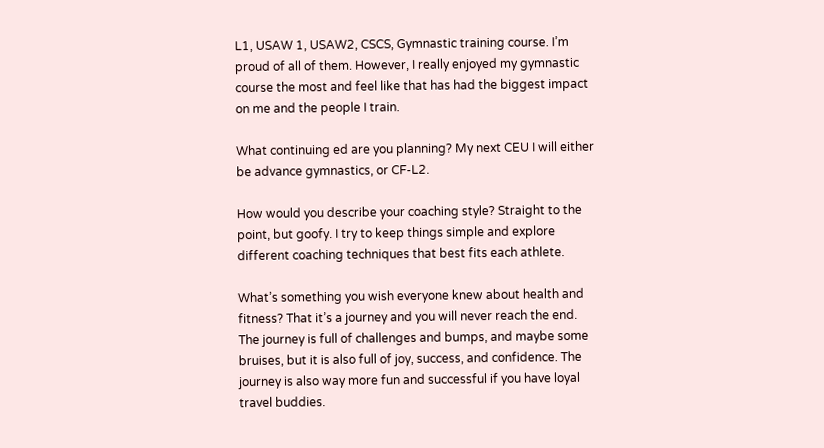L1, USAW 1, USAW2, CSCS, Gymnastic training course. I’m proud of all of them. However, I really enjoyed my gymnastic course the most and feel like that has had the biggest impact on me and the people I train.

What continuing ed are you planning? My next CEU I will either be advance gymnastics, or CF-L2.

How would you describe your coaching style? Straight to the point, but goofy. I try to keep things simple and explore different coaching techniques that best fits each athlete.

What’s something you wish everyone knew about health and fitness? That it’s a journey and you will never reach the end. The journey is full of challenges and bumps, and maybe some bruises, but it is also full of joy, success, and confidence. The journey is also way more fun and successful if you have loyal travel buddies.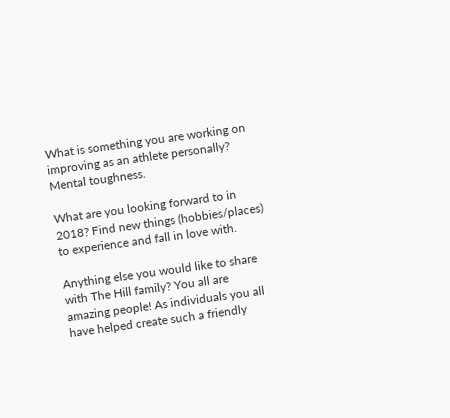What is something you are working on improving as an athlete personally? Mental toughness.

What are you looking forward to in 2018? Find new things (hobbies/places) to experience and fall in love with.

Anything else you would like to share with The Hill family? You all are amazing people! As individuals you all have helped create such a friendly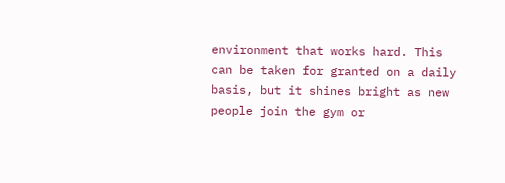environment that works hard. This can be taken for granted on a daily basis, but it shines bright as new people join the gym or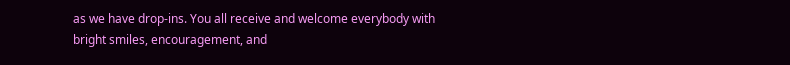as we have drop-ins. You all receive and welcome everybody with bright smiles, encouragement, and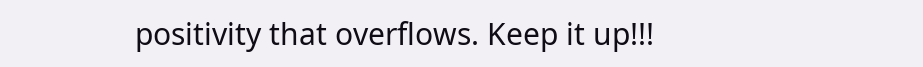positivity that overflows. Keep it up!!!